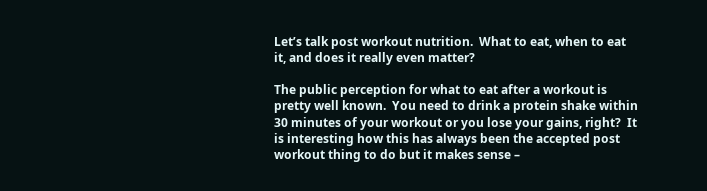Let’s talk post workout nutrition.  What to eat, when to eat it, and does it really even matter?

The public perception for what to eat after a workout is pretty well known.  You need to drink a protein shake within 30 minutes of your workout or you lose your gains, right?  It is interesting how this has always been the accepted post workout thing to do but it makes sense –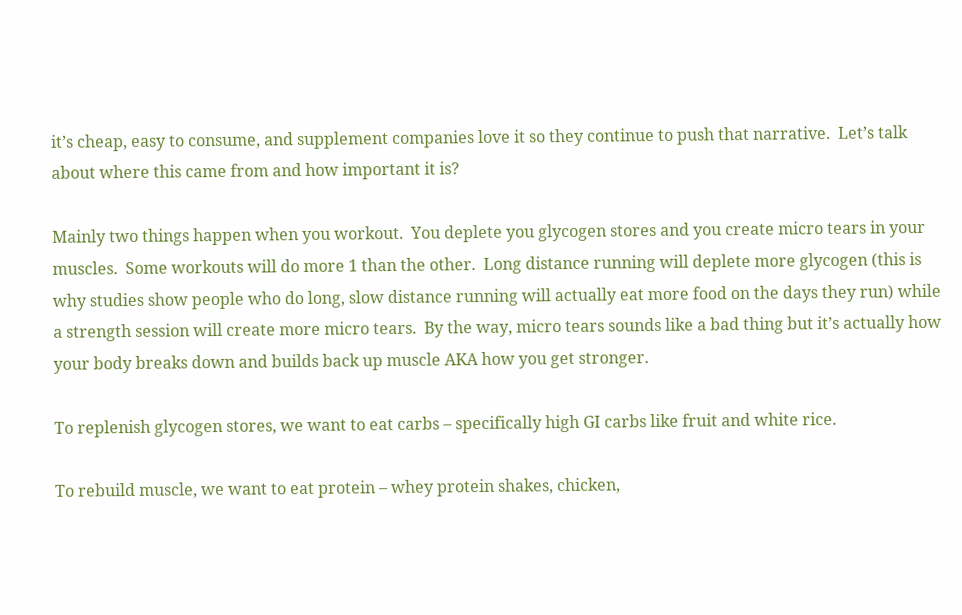it’s cheap, easy to consume, and supplement companies love it so they continue to push that narrative.  Let’s talk about where this came from and how important it is?

Mainly two things happen when you workout.  You deplete you glycogen stores and you create micro tears in your muscles.  Some workouts will do more 1 than the other.  Long distance running will deplete more glycogen (this is why studies show people who do long, slow distance running will actually eat more food on the days they run) while a strength session will create more micro tears.  By the way, micro tears sounds like a bad thing but it’s actually how your body breaks down and builds back up muscle AKA how you get stronger.

To replenish glycogen stores, we want to eat carbs – specifically high GI carbs like fruit and white rice.

To rebuild muscle, we want to eat protein – whey protein shakes, chicken,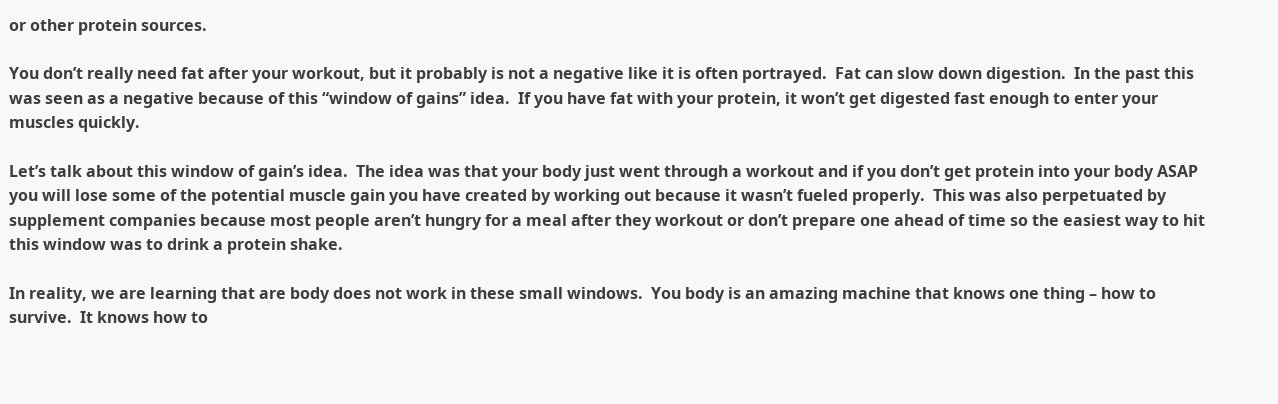or other protein sources.

You don’t really need fat after your workout, but it probably is not a negative like it is often portrayed.  Fat can slow down digestion.  In the past this was seen as a negative because of this “window of gains” idea.  If you have fat with your protein, it won’t get digested fast enough to enter your muscles quickly.

Let’s talk about this window of gain’s idea.  The idea was that your body just went through a workout and if you don’t get protein into your body ASAP you will lose some of the potential muscle gain you have created by working out because it wasn’t fueled properly.  This was also perpetuated by supplement companies because most people aren’t hungry for a meal after they workout or don’t prepare one ahead of time so the easiest way to hit this window was to drink a protein shake.

In reality, we are learning that are body does not work in these small windows.  You body is an amazing machine that knows one thing – how to survive.  It knows how to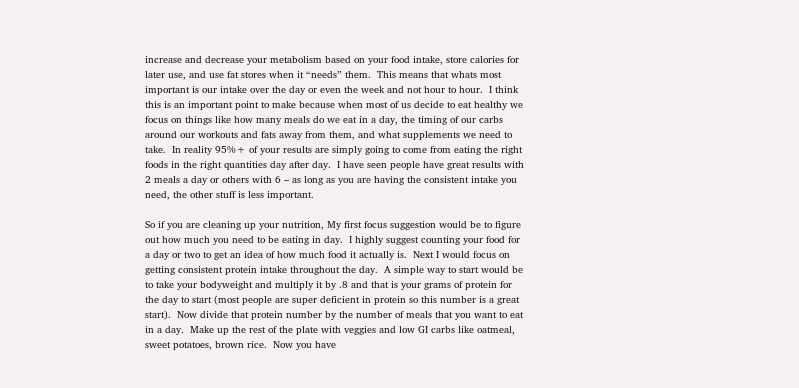increase and decrease your metabolism based on your food intake, store calories for later use, and use fat stores when it “needs” them.  This means that whats most important is our intake over the day or even the week and not hour to hour.  I think this is an important point to make because when most of us decide to eat healthy we focus on things like how many meals do we eat in a day, the timing of our carbs around our workouts and fats away from them, and what supplements we need to take.  In reality 95%+ of your results are simply going to come from eating the right foods in the right quantities day after day.  I have seen people have great results with 2 meals a day or others with 6 – as long as you are having the consistent intake you need, the other stuff is less important.

So if you are cleaning up your nutrition, My first focus suggestion would be to figure out how much you need to be eating in day.  I highly suggest counting your food for a day or two to get an idea of how much food it actually is.  Next I would focus on getting consistent protein intake throughout the day.  A simple way to start would be to take your bodyweight and multiply it by .8 and that is your grams of protein for the day to start (most people are super deficient in protein so this number is a great start).  Now divide that protein number by the number of meals that you want to eat in a day.  Make up the rest of the plate with veggies and low GI carbs like oatmeal, sweet potatoes, brown rice.  Now you have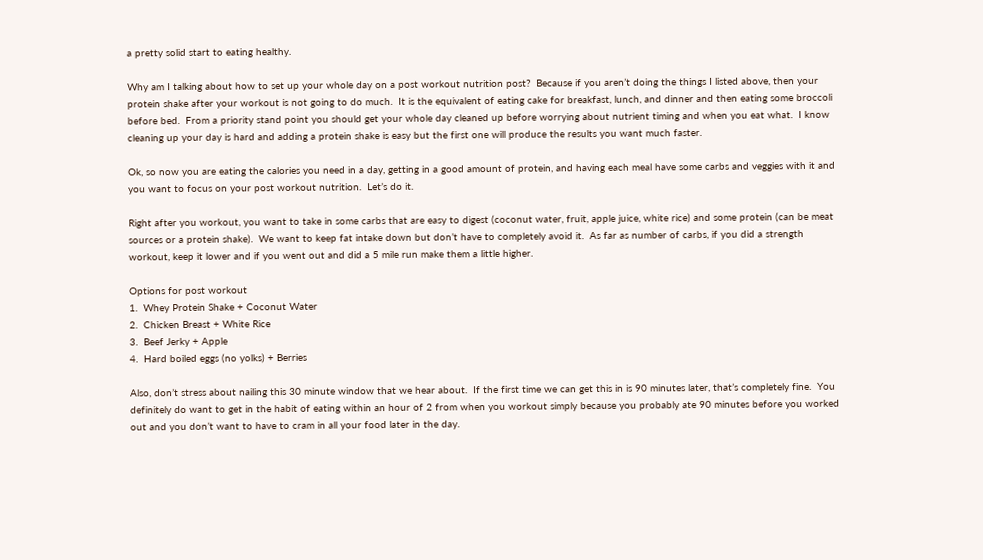a pretty solid start to eating healthy.

Why am I talking about how to set up your whole day on a post workout nutrition post?  Because if you aren’t doing the things I listed above, then your protein shake after your workout is not going to do much.  It is the equivalent of eating cake for breakfast, lunch, and dinner and then eating some broccoli before bed.  From a priority stand point you should get your whole day cleaned up before worrying about nutrient timing and when you eat what.  I know cleaning up your day is hard and adding a protein shake is easy but the first one will produce the results you want much faster.

Ok, so now you are eating the calories you need in a day, getting in a good amount of protein, and having each meal have some carbs and veggies with it and you want to focus on your post workout nutrition.  Let’s do it.

Right after you workout, you want to take in some carbs that are easy to digest (coconut water, fruit, apple juice, white rice) and some protein (can be meat sources or a protein shake).  We want to keep fat intake down but don’t have to completely avoid it.  As far as number of carbs, if you did a strength workout, keep it lower and if you went out and did a 5 mile run make them a little higher.

Options for post workout
1.  Whey Protein Shake + Coconut Water
2.  Chicken Breast + White Rice
3.  Beef Jerky + Apple
4.  Hard boiled eggs (no yolks) + Berries

Also, don’t stress about nailing this 30 minute window that we hear about.  If the first time we can get this in is 90 minutes later, that’s completely fine.  You definitely do want to get in the habit of eating within an hour of 2 from when you workout simply because you probably ate 90 minutes before you worked out and you don’t want to have to cram in all your food later in the day.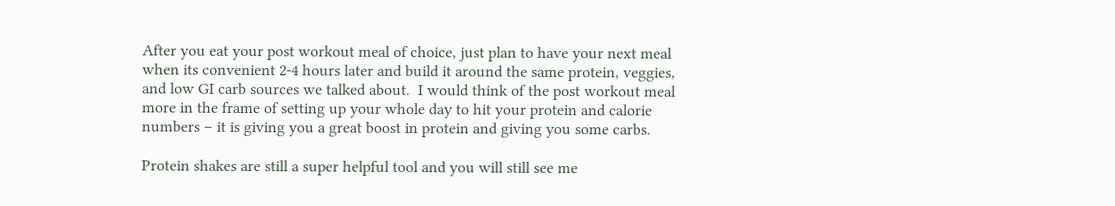After you eat your post workout meal of choice, just plan to have your next meal when its convenient 2-4 hours later and build it around the same protein, veggies, and low GI carb sources we talked about.  I would think of the post workout meal more in the frame of setting up your whole day to hit your protein and calorie numbers – it is giving you a great boost in protein and giving you some carbs.

Protein shakes are still a super helpful tool and you will still see me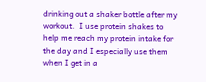drinking out a shaker bottle after my workout.  I use protein shakes to help me reach my protein intake for the day and I especially use them when I get in a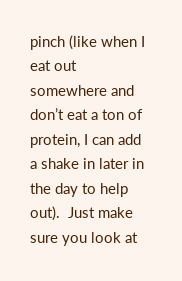pinch (like when I eat out somewhere and don’t eat a ton of protein, I can add a shake in later in the day to help out).  Just make sure you look at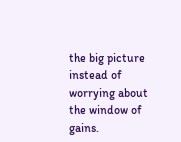the big picture instead of worrying about the window of gains.